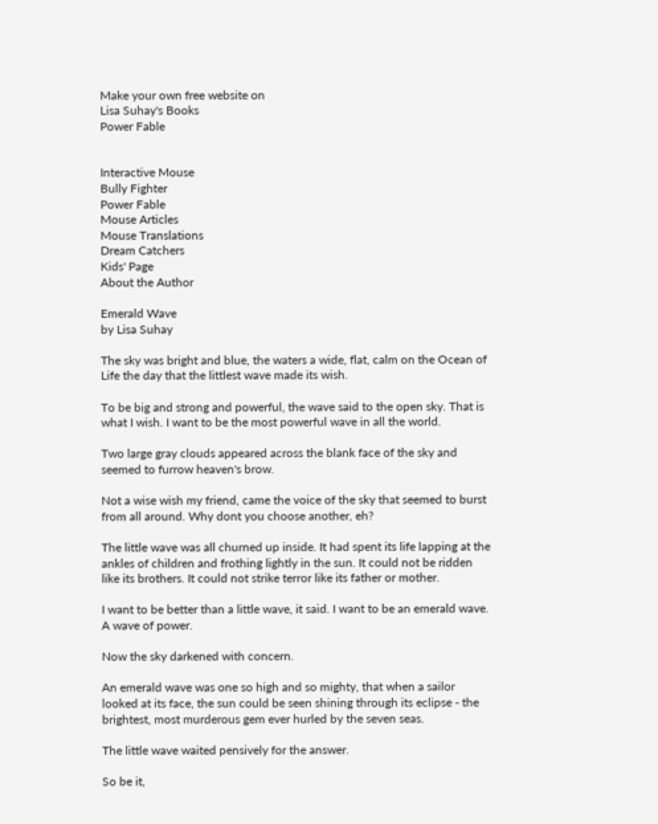Make your own free website on
Lisa Suhay's Books
Power Fable


Interactive Mouse
Bully Fighter
Power Fable
Mouse Articles
Mouse Translations
Dream Catchers
Kids' Page
About the Author

Emerald Wave
by Lisa Suhay

The sky was bright and blue, the waters a wide, flat, calm on the Ocean of Life the day that the littlest wave made its wish.

To be big and strong and powerful, the wave said to the open sky. That is what I wish. I want to be the most powerful wave in all the world.

Two large gray clouds appeared across the blank face of the sky and seemed to furrow heaven's brow.

Not a wise wish my friend, came the voice of the sky that seemed to burst from all around. Why dont you choose another, eh?

The little wave was all churned up inside. It had spent its life lapping at the ankles of children and frothing lightly in the sun. It could not be ridden like its brothers. It could not strike terror like its father or mother.

I want to be better than a little wave, it said. I want to be an emerald wave. A wave of power.

Now the sky darkened with concern.

An emerald wave was one so high and so mighty, that when a sailor looked at its face, the sun could be seen shining through its eclipse - the brightest, most murderous gem ever hurled by the seven seas.

The little wave waited pensively for the answer.

So be it,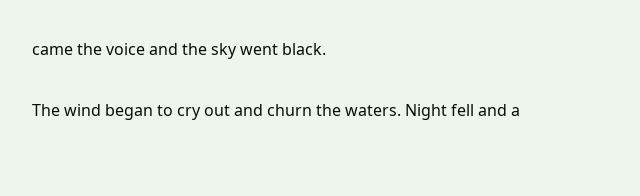came the voice and the sky went black.

The wind began to cry out and churn the waters. Night fell and a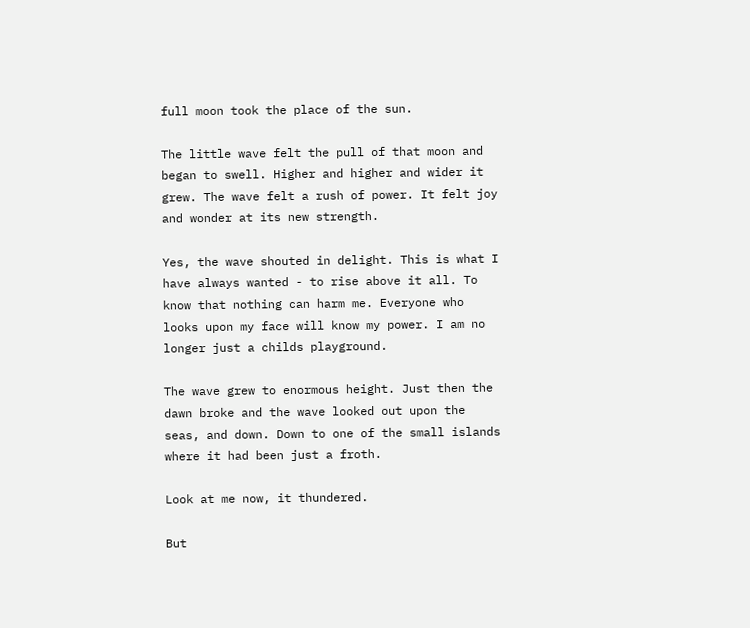full moon took the place of the sun.

The little wave felt the pull of that moon and began to swell. Higher and higher and wider it grew. The wave felt a rush of power. It felt joy and wonder at its new strength.

Yes, the wave shouted in delight. This is what I have always wanted - to rise above it all. To know that nothing can harm me. Everyone who looks upon my face will know my power. I am no longer just a childs playground.

The wave grew to enormous height. Just then the dawn broke and the wave looked out upon the seas, and down. Down to one of the small islands where it had been just a froth.

Look at me now, it thundered.

But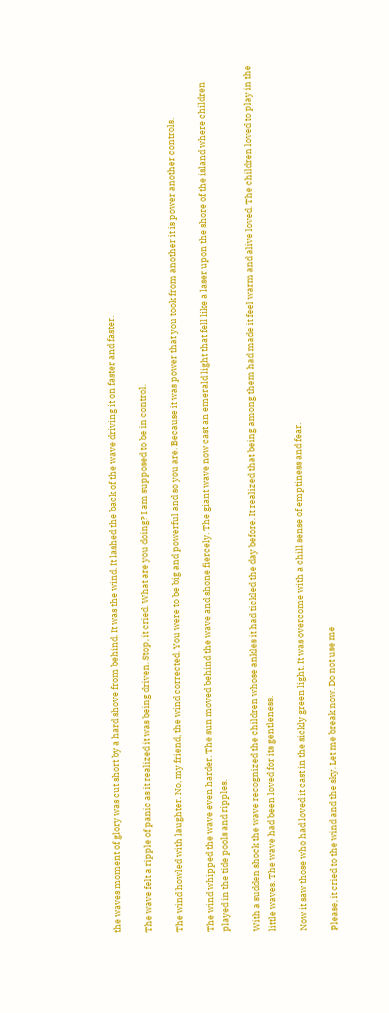the waves moment of glory was cut short by a hard shove from behind. It was the wind. It lashed the back of the wave driving it on faster and faster.

The wave felt a ripple of panic as it realized it was being driven. Stop, it cried. What are you doing? I am supposed to be in control.

The wind howled with laughter. No, my friend, the wind corrected. You were to be big and powerful and so you are. Because it was power that you took from another it is power another controls.

The wind whipped the wave even harder. The sun moved behind the wave and shone fiercely. The giant wave now cast an emerald light that fell like a laser upon the shore of the island where children played in the tide pools and ripples.

With a sudden shock the wave recognized the children whose ankles it had tickled the day before. It realized that being among them had made it feel warm and alive loved. The children loved to play in the little waves. The wave had been loved for its gentleness.

Now it saw those who had loved it cast in the sickly green light. It was overcome with a chill sense of emptiness and fear.

Please, it cried to the wind and the sky. Let me break now. Do not use me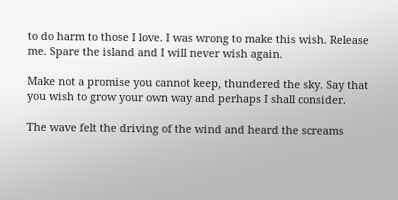to do harm to those I love. I was wrong to make this wish. Release me. Spare the island and I will never wish again.

Make not a promise you cannot keep, thundered the sky. Say that you wish to grow your own way and perhaps I shall consider.

The wave felt the driving of the wind and heard the screams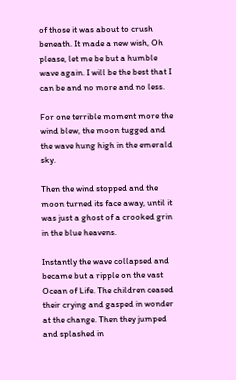of those it was about to crush beneath. It made a new wish, Oh please, let me be but a humble wave again. I will be the best that I can be and no more and no less.

For one terrible moment more the wind blew, the moon tugged and the wave hung high in the emerald sky.

Then the wind stopped and the moon turned its face away, until it was just a ghost of a crooked grin in the blue heavens.

Instantly the wave collapsed and became but a ripple on the vast Ocean of Life. The children ceased their crying and gasped in wonder at the change. Then they jumped and splashed in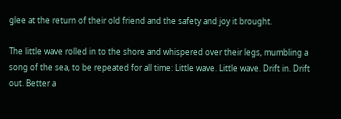glee at the return of their old friend and the safety and joy it brought.

The little wave rolled in to the shore and whispered over their legs, mumbling a song of the sea, to be repeated for all time: Little wave. Little wave. Drift in. Drift out. Better a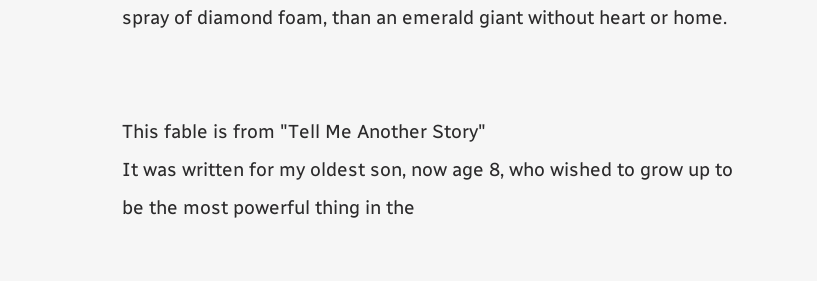spray of diamond foam, than an emerald giant without heart or home.


This fable is from "Tell Me Another Story"
It was written for my oldest son, now age 8, who wished to grow up to be the most powerful thing in the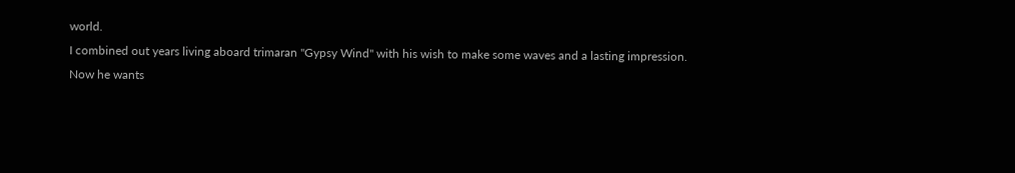world.
I combined out years living aboard trimaran "Gypsy Wind" with his wish to make some waves and a lasting impression.
Now he wants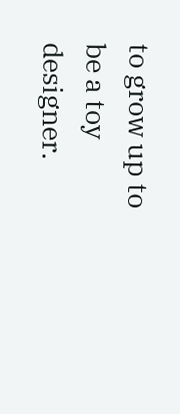to grow up to be a toy designer.